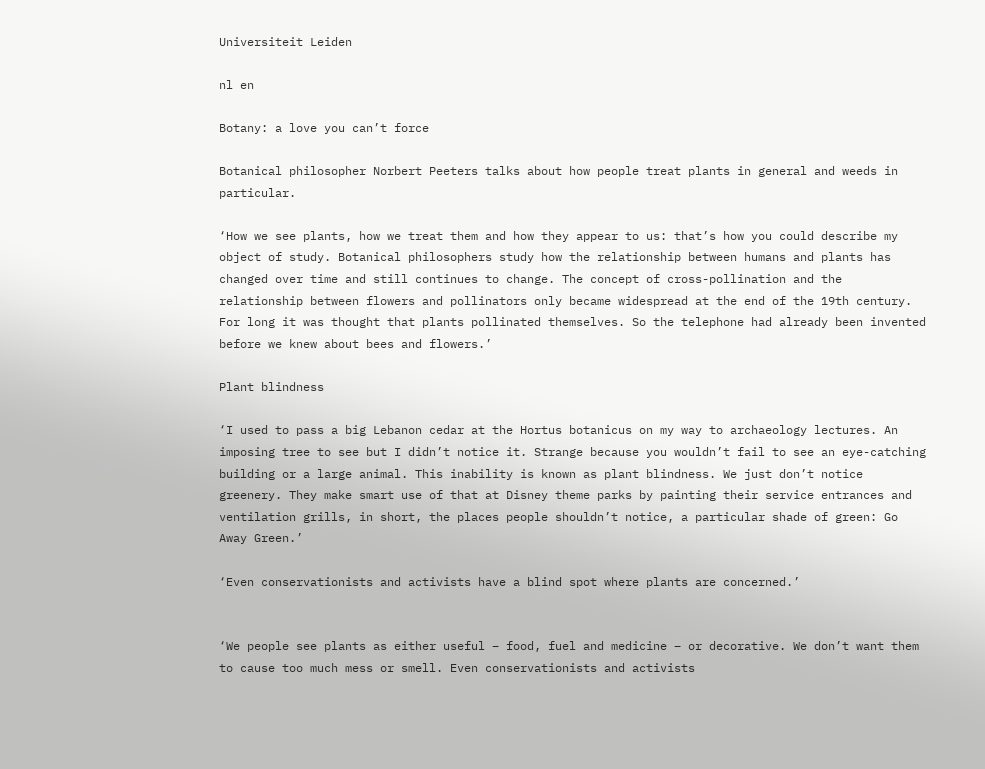Universiteit Leiden

nl en

Botany: a love you can’t force

Botanical philosopher Norbert Peeters talks about how people treat plants in general and weeds in particular.

‘How we see plants, how we treat them and how they appear to us: that’s how you could describe my object of study. Botanical philosophers study how the relationship between humans and plants has changed over time and still continues to change. The concept of cross-pollination and the relationship between flowers and pollinators only became widespread at the end of the 19th century. For long it was thought that plants pollinated themselves. So the telephone had already been invented before we knew about bees and flowers.’

Plant blindness

‘I used to pass a big Lebanon cedar at the Hortus botanicus on my way to archaeology lectures. An imposing tree to see but I didn’t notice it. Strange because you wouldn’t fail to see an eye-catching building or a large animal. This inability is known as plant blindness. We just don’t notice greenery. They make smart use of that at Disney theme parks by painting their service entrances and ventilation grills, in short, the places people shouldn’t notice, a particular shade of green: Go Away Green.’

‘Even conservationists and activists have a blind spot where plants are concerned.’


‘We people see plants as either useful – food, fuel and medicine – or decorative. We don’t want them to cause too much mess or smell. Even conservationists and activists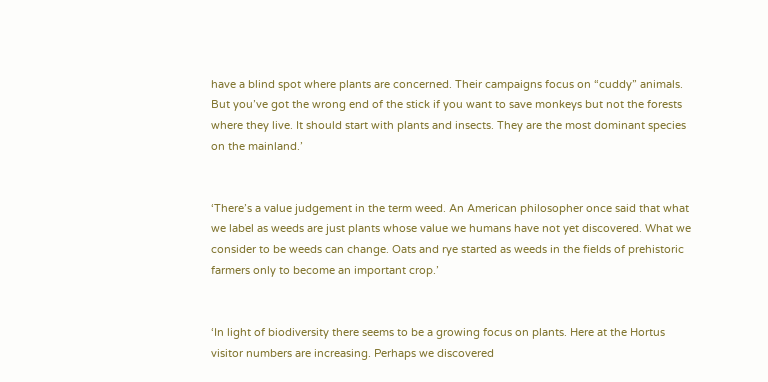have a blind spot where plants are concerned. Their campaigns focus on “cuddy” animals. But you’ve got the wrong end of the stick if you want to save monkeys but not the forests where they live. It should start with plants and insects. They are the most dominant species on the mainland.’


‘There’s a value judgement in the term weed. An American philosopher once said that what we label as weeds are just plants whose value we humans have not yet discovered. What we consider to be weeds can change. Oats and rye started as weeds in the fields of prehistoric farmers only to become an important crop.’


‘In light of biodiversity there seems to be a growing focus on plants. Here at the Hortus visitor numbers are increasing. Perhaps we discovered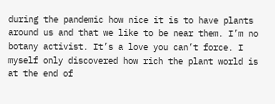during the pandemic how nice it is to have plants around us and that we like to be near them. I’m no botany activist. It’s a love you can’t force. I myself only discovered how rich the plant world is at the end of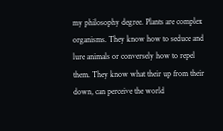my philosophy degree. Plants are complex organisms. They know how to seduce and lure animals or conversely how to repel them. They know what their up from their down, can perceive the world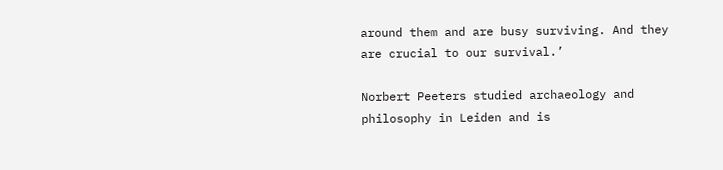around them and are busy surviving. And they are crucial to our survival.’

Norbert Peeters studied archaeology and philosophy in Leiden and is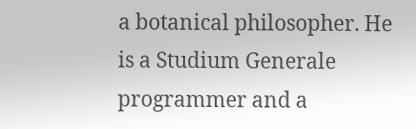a botanical philosopher. He is a Studium Generale programmer and a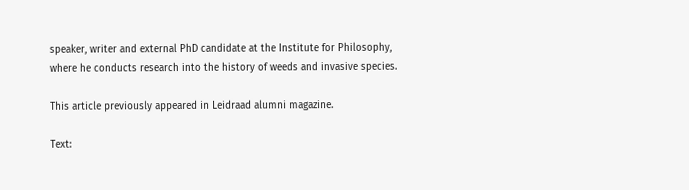speaker, writer and external PhD candidate at the Institute for Philosophy, where he conducts research into the history of weeds and invasive species.

This article previously appeared in Leidraad alumni magazine.

Text: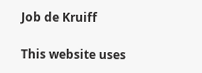Job de Kruiff

This website uses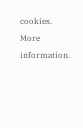cookies.  More information.